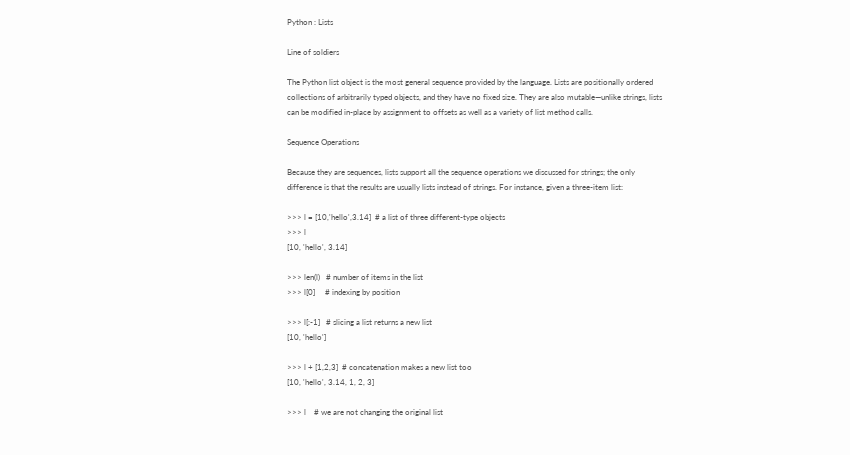Python : Lists

Line of soldiers

The Python list object is the most general sequence provided by the language. Lists are positionally ordered collections of arbitrarily typed objects, and they have no fixed size. They are also mutable—unlike strings, lists can be modified in-place by assignment to offsets as well as a variety of list method calls.

Sequence Operations

Because they are sequences, lists support all the sequence operations we discussed for strings; the only difference is that the results are usually lists instead of strings. For instance, given a three-item list:

>>> l = [10,'hello',3.14]  # a list of three different-type objects
>>> l
[10, 'hello', 3.14]

>>> len(l)   # number of items in the list
>>> l[0]     # indexing by position

>>> l[:-1]   # slicing a list returns a new list
[10, 'hello']

>>> l + [1,2,3]  # concatenation makes a new list too
[10, 'hello', 3.14, 1, 2, 3]

>>> l    # we are not changing the original list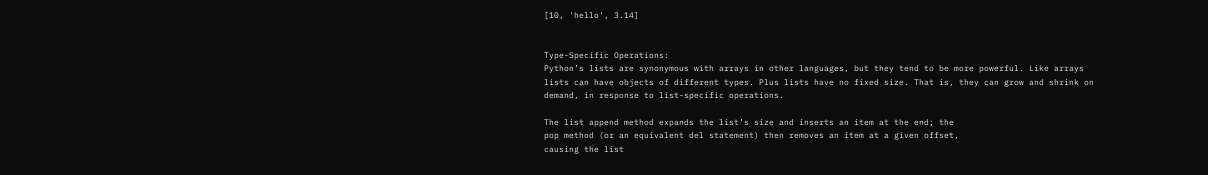[10, 'hello', 3.14]


Type-Specific Operations:
Python’s lists are synonymous with arrays in other languages, but they tend to be more powerful. Like arrays lists can have objects of different types. Plus lists have no fixed size. That is, they can grow and shrink on demand, in response to list-specific operations.

The list append method expands the list’s size and inserts an item at the end; the
pop method (or an equivalent del statement) then removes an item at a given offset,
causing the list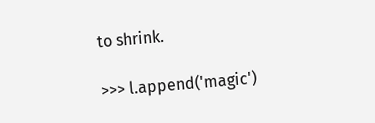to shrink.

>>> l.append('magic')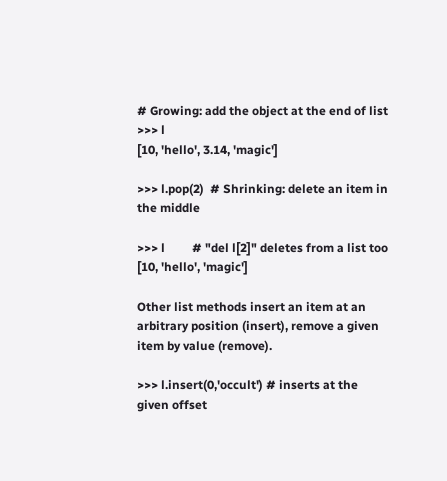# Growing: add the object at the end of list
>>> l
[10, 'hello', 3.14, 'magic']

>>> l.pop(2)  # Shrinking: delete an item in the middle

>>> l         # "del l[2]" deletes from a list too
[10, 'hello', 'magic']

Other list methods insert an item at an arbitrary position (insert), remove a given item by value (remove).

>>> l.insert(0,'occult') # inserts at the given offset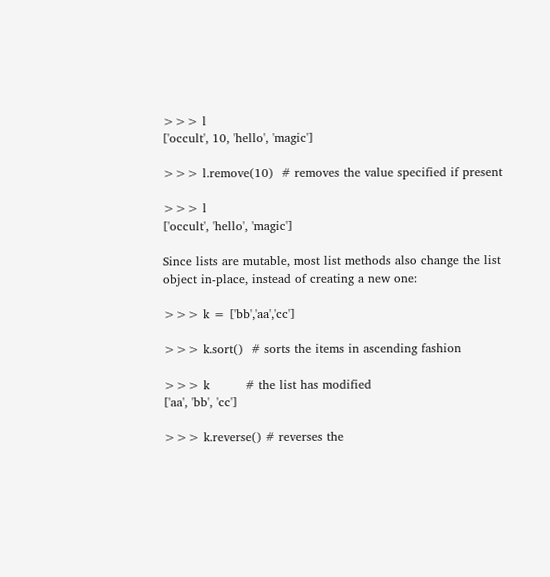>>> l
['occult', 10, 'hello', 'magic']

>>> l.remove(10)  # removes the value specified if present

>>> l
['occult', 'hello', 'magic']

Since lists are mutable, most list methods also change the list object in-place, instead of creating a new one:

>>> k = ['bb','aa','cc']

>>> k.sort()  # sorts the items in ascending fashion

>>> k         # the list has modified
['aa', 'bb', 'cc']

>>> k.reverse() # reverses the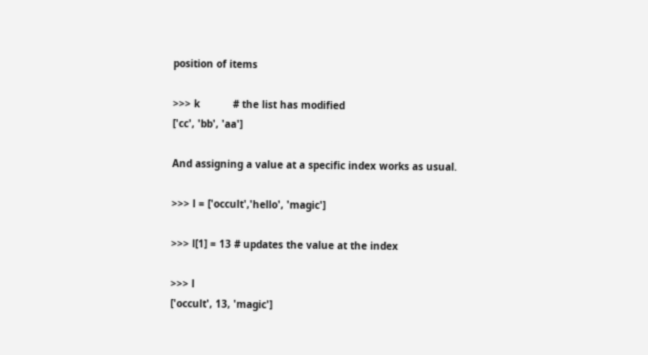position of items

>>> k           # the list has modified
['cc', 'bb', 'aa']

And assigning a value at a specific index works as usual.

>>> l = ['occult','hello', 'magic']

>>> l[1] = 13 # updates the value at the index

>>> l
['occult', 13, 'magic']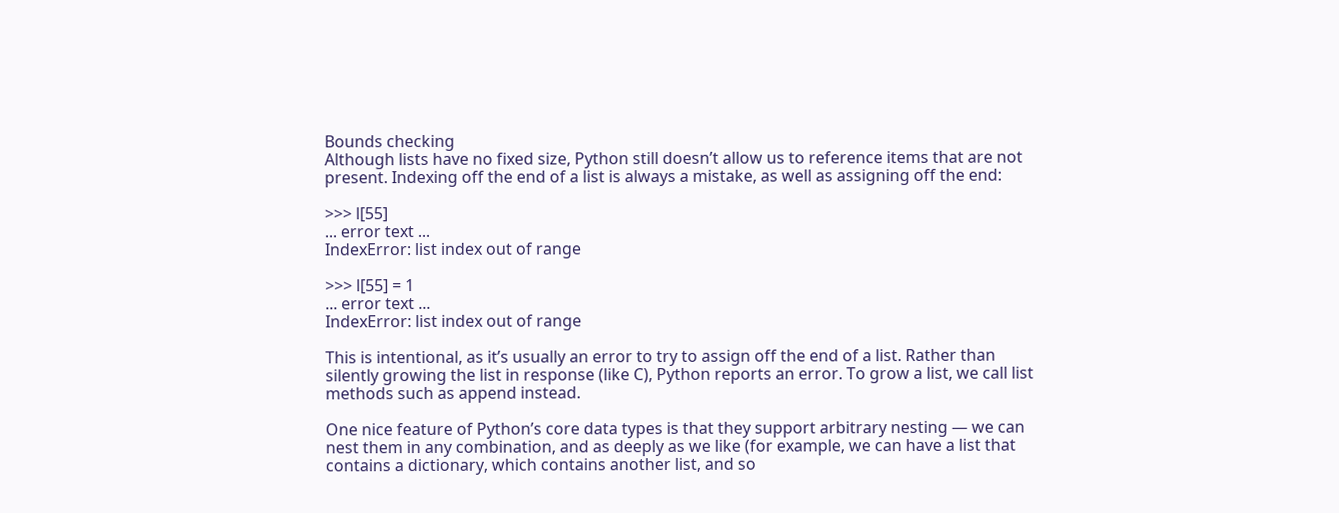Bounds checking
Although lists have no fixed size, Python still doesn’t allow us to reference items that are not present. Indexing off the end of a list is always a mistake, as well as assigning off the end:

>>> l[55]
... error text ...
IndexError: list index out of range

>>> l[55] = 1
... error text ...
IndexError: list index out of range

This is intentional, as it’s usually an error to try to assign off the end of a list. Rather than silently growing the list in response (like C), Python reports an error. To grow a list, we call list methods such as append instead.

One nice feature of Python’s core data types is that they support arbitrary nesting — we can nest them in any combination, and as deeply as we like (for example, we can have a list that contains a dictionary, which contains another list, and so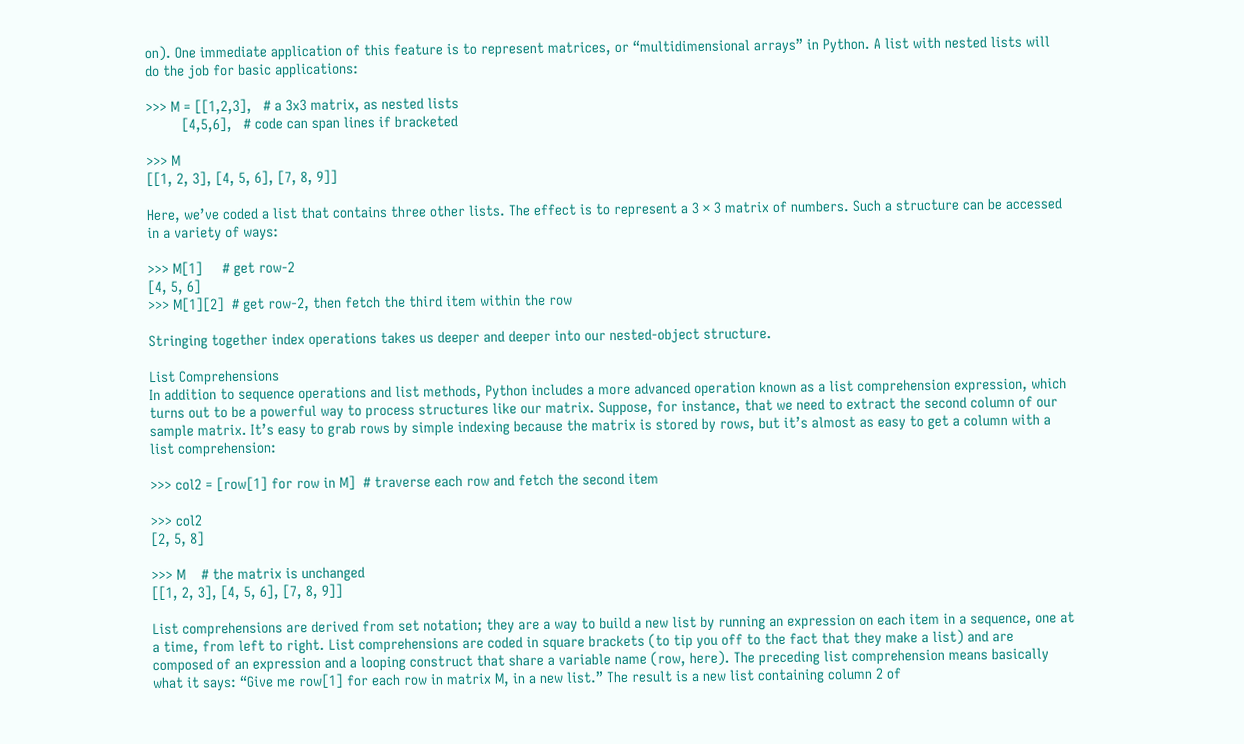on). One immediate application of this feature is to represent matrices, or “multidimensional arrays” in Python. A list with nested lists will do the job for basic applications:

>>> M = [[1,2,3],   # a 3x3 matrix, as nested lists
         [4,5,6],   # code can span lines if bracketed

>>> M
[[1, 2, 3], [4, 5, 6], [7, 8, 9]]

Here, we’ve coded a list that contains three other lists. The effect is to represent a 3 × 3 matrix of numbers. Such a structure can be accessed in a variety of ways:

>>> M[1]     # get row-2
[4, 5, 6]
>>> M[1][2]  # get row-2, then fetch the third item within the row

Stringing together index operations takes us deeper and deeper into our nested-object structure.

List Comprehensions
In addition to sequence operations and list methods, Python includes a more advanced operation known as a list comprehension expression, which turns out to be a powerful way to process structures like our matrix. Suppose, for instance, that we need to extract the second column of our sample matrix. It’s easy to grab rows by simple indexing because the matrix is stored by rows, but it’s almost as easy to get a column with a list comprehension:

>>> col2 = [row[1] for row in M]  # traverse each row and fetch the second item

>>> col2
[2, 5, 8]

>>> M    # the matrix is unchanged
[[1, 2, 3], [4, 5, 6], [7, 8, 9]]

List comprehensions are derived from set notation; they are a way to build a new list by running an expression on each item in a sequence, one at a time, from left to right. List comprehensions are coded in square brackets (to tip you off to the fact that they make a list) and are composed of an expression and a looping construct that share a variable name (row, here). The preceding list comprehension means basically what it says: “Give me row[1] for each row in matrix M, in a new list.” The result is a new list containing column 2 of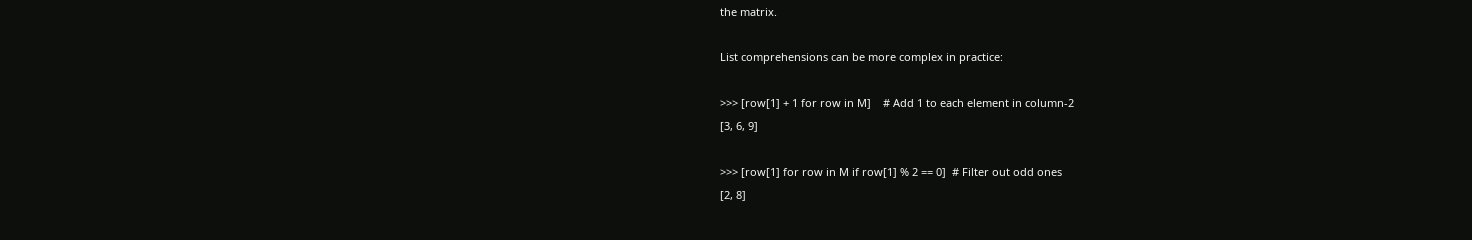the matrix.

List comprehensions can be more complex in practice:

>>> [row[1] + 1 for row in M]    # Add 1 to each element in column-2
[3, 6, 9]

>>> [row[1] for row in M if row[1] % 2 == 0]  # Filter out odd ones
[2, 8]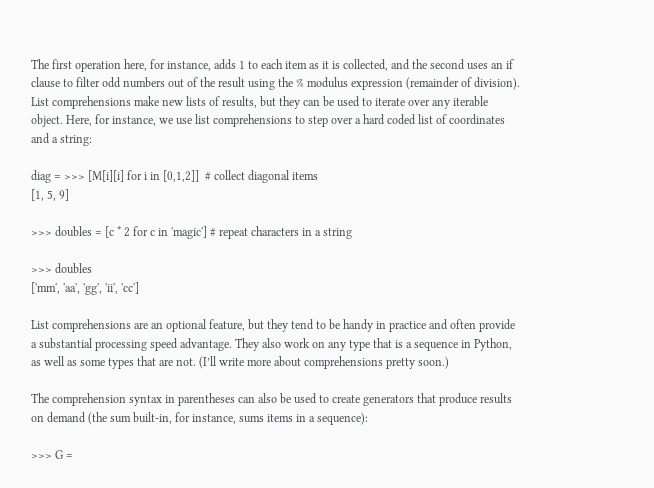The first operation here, for instance, adds 1 to each item as it is collected, and the second uses an if clause to filter odd numbers out of the result using the % modulus expression (remainder of division). List comprehensions make new lists of results, but they can be used to iterate over any iterable object. Here, for instance, we use list comprehensions to step over a hard coded list of coordinates and a string:

diag = >>> [M[i][i] for i in [0,1,2]]  # collect diagonal items
[1, 5, 9]

>>> doubles = [c * 2 for c in 'magic'] # repeat characters in a string

>>> doubles
['mm', 'aa', 'gg', 'ii', 'cc']

List comprehensions are an optional feature, but they tend to be handy in practice and often provide a substantial processing speed advantage. They also work on any type that is a sequence in Python, as well as some types that are not. (I’ll write more about comprehensions pretty soon.)

The comprehension syntax in parentheses can also be used to create generators that produce results on demand (the sum built-in, for instance, sums items in a sequence):

>>> G =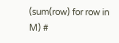(sum(row) for row in M) #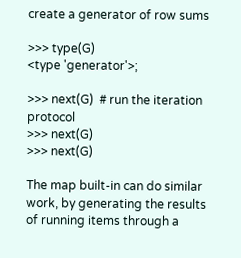create a generator of row sums

>>> type(G)
<type 'generator'>;

>>> next(G)  # run the iteration protocol
>>> next(G)
>>> next(G)

The map built-in can do similar work, by generating the results of running items through a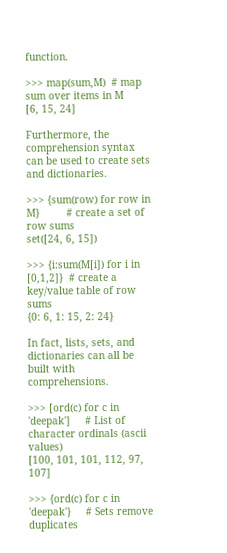function.

>>> map(sum,M)  # map sum over items in M
[6, 15, 24]

Furthermore, the comprehension syntax can be used to create sets and dictionaries.

>>> {sum(row) for row in M}         # create a set of row sums
set([24, 6, 15])

>>> {i:sum(M[i]) for i in [0,1,2]}  # create a key/value table of row sums
{0: 6, 1: 15, 2: 24}

In fact, lists, sets, and dictionaries can all be built with comprehensions.

>>> [ord(c) for c in 'deepak']     # List of character ordinals (ascii values)
[100, 101, 101, 112, 97, 107]

>>> {ord(c) for c in 'deepak'}     # Sets remove duplicates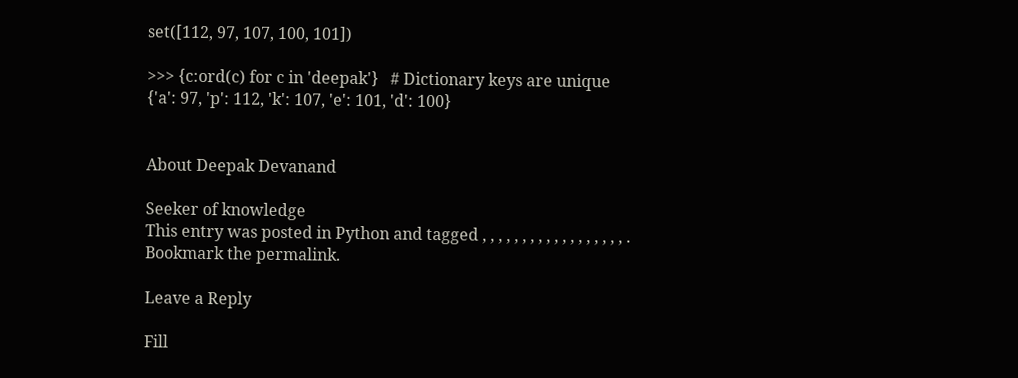set([112, 97, 107, 100, 101])

>>> {c:ord(c) for c in 'deepak'}   # Dictionary keys are unique
{'a': 97, 'p': 112, 'k': 107, 'e': 101, 'd': 100}


About Deepak Devanand

Seeker of knowledge
This entry was posted in Python and tagged , , , , , , , , , , , , , , , , , , . Bookmark the permalink.

Leave a Reply

Fill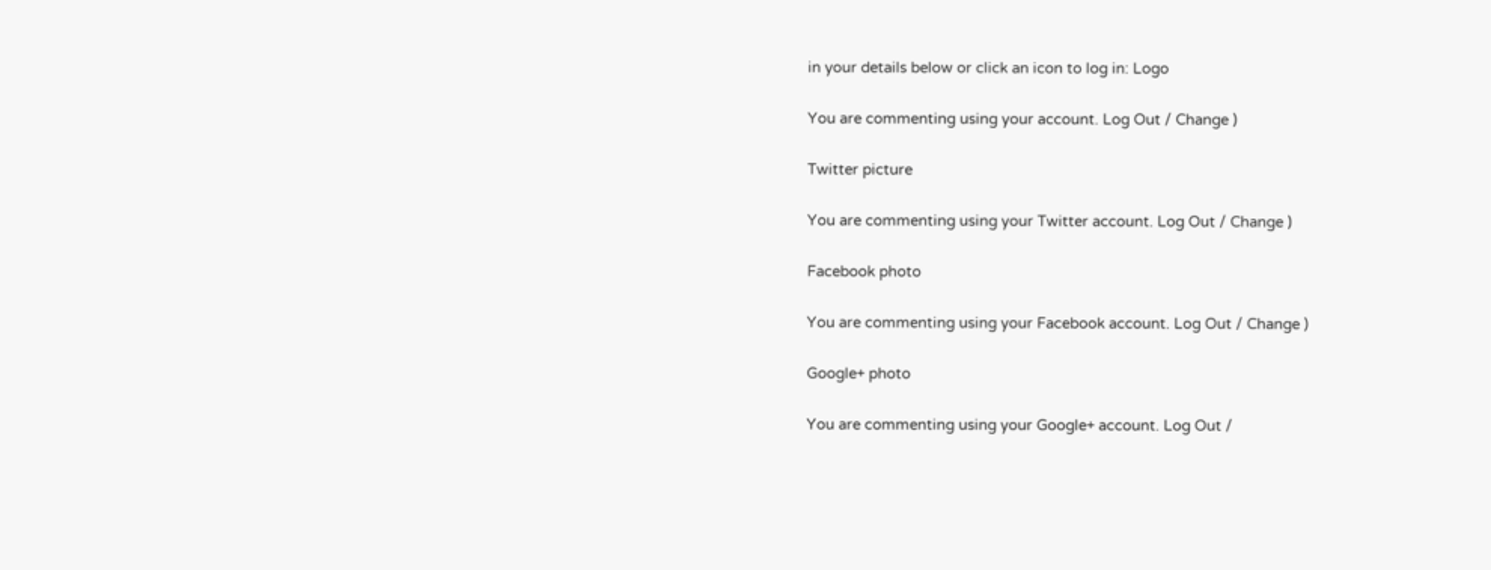in your details below or click an icon to log in: Logo

You are commenting using your account. Log Out / Change )

Twitter picture

You are commenting using your Twitter account. Log Out / Change )

Facebook photo

You are commenting using your Facebook account. Log Out / Change )

Google+ photo

You are commenting using your Google+ account. Log Out /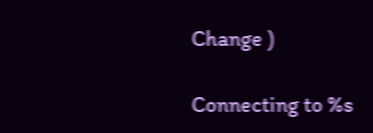Change )

Connecting to %s